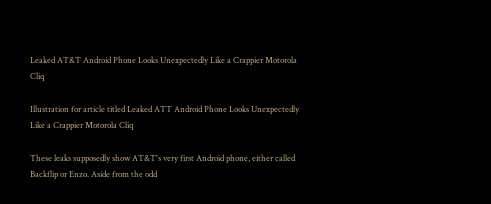Leaked AT&T Android Phone Looks Unexpectedly Like a Crappier Motorola Cliq

Illustration for article titled Leaked ATT Android Phone Looks Unexpectedly Like a Crappier Motorola Cliq

These leaks supposedly show AT&T's very first Android phone, either called Backflip or Enzo. Aside from the odd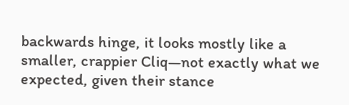backwards hinge, it looks mostly like a smaller, crappier Cliq—not exactly what we expected, given their stance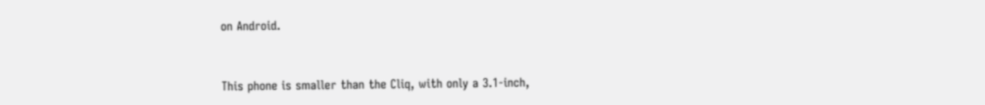on Android.


This phone is smaller than the Cliq, with only a 3.1-inch,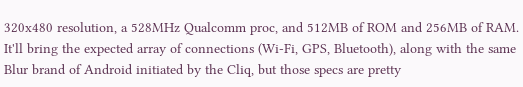320x480 resolution, a 528MHz Qualcomm proc, and 512MB of ROM and 256MB of RAM. It'll bring the expected array of connections (Wi-Fi, GPS, Bluetooth), along with the same Blur brand of Android initiated by the Cliq, but those specs are pretty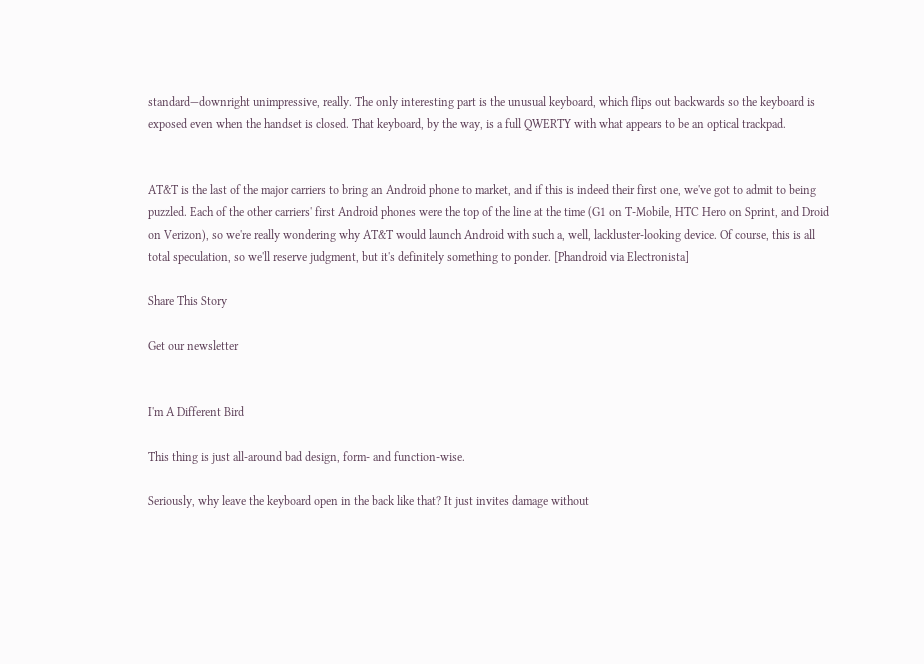standard—downright unimpressive, really. The only interesting part is the unusual keyboard, which flips out backwards so the keyboard is exposed even when the handset is closed. That keyboard, by the way, is a full QWERTY with what appears to be an optical trackpad.


AT&T is the last of the major carriers to bring an Android phone to market, and if this is indeed their first one, we've got to admit to being puzzled. Each of the other carriers' first Android phones were the top of the line at the time (G1 on T-Mobile, HTC Hero on Sprint, and Droid on Verizon), so we're really wondering why AT&T would launch Android with such a, well, lackluster-looking device. Of course, this is all total speculation, so we'll reserve judgment, but it's definitely something to ponder. [Phandroid via Electronista]

Share This Story

Get our newsletter


I'm A Different Bird

This thing is just all-around bad design, form- and function-wise.

Seriously, why leave the keyboard open in the back like that? It just invites damage without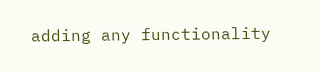adding any functionality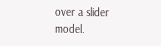over a slider model.